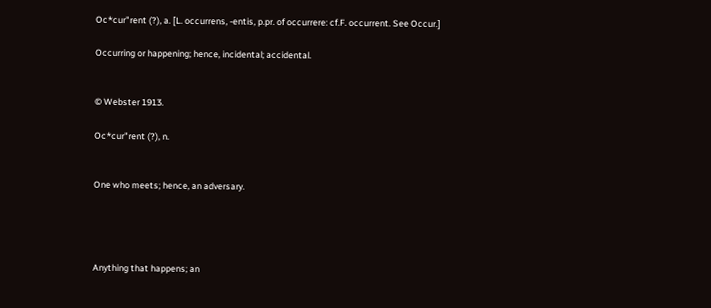Oc*cur"rent (?), a. [L. occurrens, -entis, p.pr. of occurrere: cf.F. occurrent. See Occur.]

Occurring or happening; hence, incidental; accidental.


© Webster 1913.

Oc*cur"rent (?), n.


One who meets; hence, an adversary.




Anything that happens; an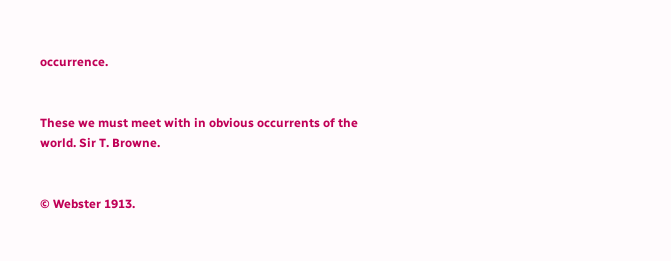occurrence.


These we must meet with in obvious occurrents of the world. Sir T. Browne.


© Webster 1913.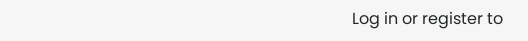Log in or register to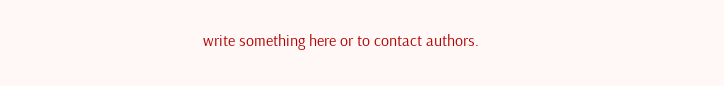write something here or to contact authors.